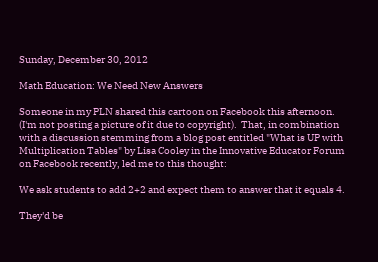Sunday, December 30, 2012

Math Education: We Need New Answers

Someone in my PLN shared this cartoon on Facebook this afternoon. (I'm not posting a picture of it due to copyright).  That, in combination with a discussion stemming from a blog post entitled "What is UP with Multiplication Tables" by Lisa Cooley in the Innovative Educator Forum on Facebook recently, led me to this thought:

We ask students to add 2+2 and expect them to answer that it equals 4.

They'd be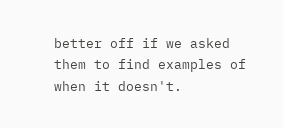better off if we asked them to find examples of when it doesn't.